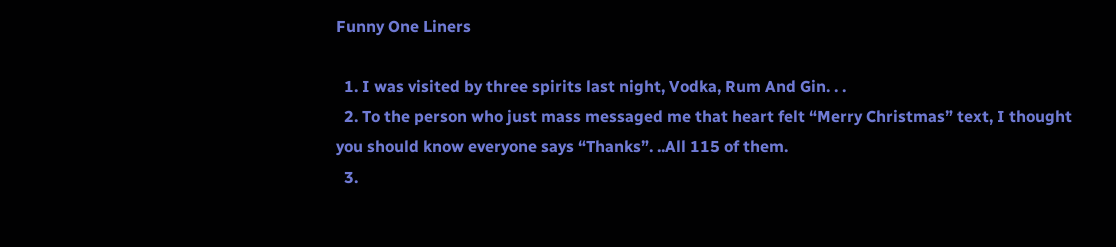Funny One Liners

  1. I was visited by three spirits last night, Vodka, Rum And Gin. . .
  2. To the person who just mass messaged me that heart felt “Merry Christmas” text, I thought you should know everyone says “Thanks”. ..All 115 of them.
  3.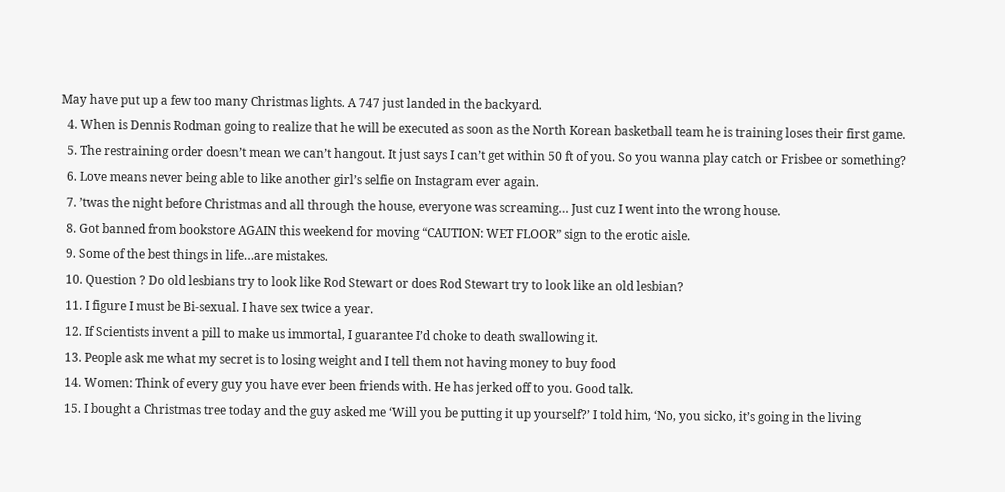May have put up a few too many Christmas lights. A 747 just landed in the backyard.
  4. When is Dennis Rodman going to realize that he will be executed as soon as the North Korean basketball team he is training loses their first game.
  5. The restraining order doesn’t mean we can’t hangout. It just says I can’t get within 50 ft of you. So you wanna play catch or Frisbee or something?
  6. Love means never being able to like another girl’s selfie on Instagram ever again.
  7. ’twas the night before Christmas and all through the house, everyone was screaming… Just cuz I went into the wrong house.
  8. Got banned from bookstore AGAIN this weekend for moving “CAUTION: WET FLOOR” sign to the erotic aisle.
  9. Some of the best things in life…are mistakes.
  10. Question ? Do old lesbians try to look like Rod Stewart or does Rod Stewart try to look like an old lesbian?
  11. I figure I must be Bi-sexual. I have sex twice a year.
  12. If Scientists invent a pill to make us immortal, I guarantee I’d choke to death swallowing it.
  13. People ask me what my secret is to losing weight and I tell them not having money to buy food
  14. Women: Think of every guy you have ever been friends with. He has jerked off to you. Good talk.
  15. I bought a Christmas tree today and the guy asked me ‘Will you be putting it up yourself?’ I told him, ‘No, you sicko, it’s going in the living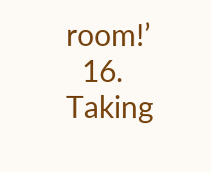room!’
  16. Taking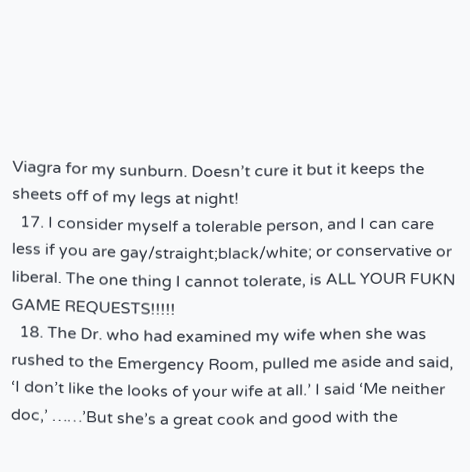Viagra for my sunburn. Doesn’t cure it but it keeps the sheets off of my legs at night!
  17. I consider myself a tolerable person, and I can care less if you are gay/straight;black/white; or conservative or liberal. The one thing I cannot tolerate, is ALL YOUR FUKN GAME REQUESTS!!!!!
  18. The Dr. who had examined my wife when she was rushed to the Emergency Room, pulled me aside and said, ‘I don’t like the looks of your wife at all.’ I said ‘Me neither doc,’ ……’But she’s a great cook and good with the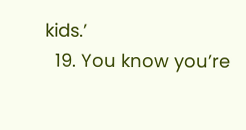kids.’
  19. You know you’re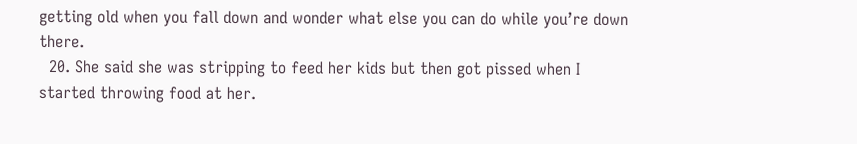getting old when you fall down and wonder what else you can do while you’re down there.
  20. She said she was stripping to feed her kids but then got pissed when I started throwing food at her.